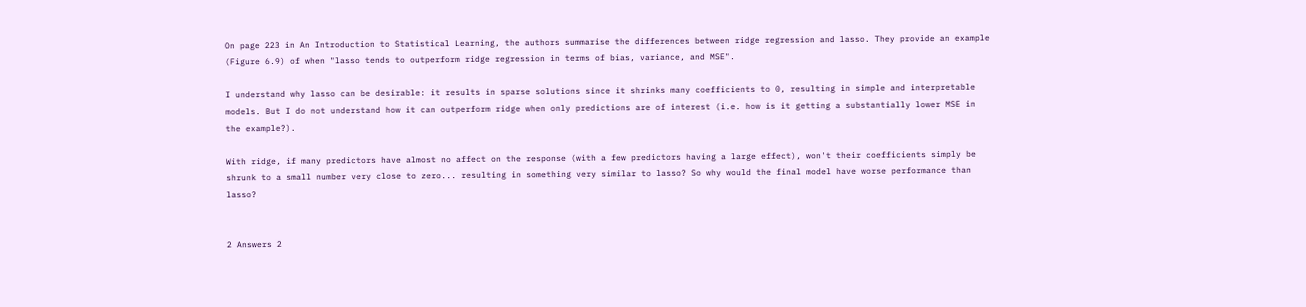On page 223 in An Introduction to Statistical Learning, the authors summarise the differences between ridge regression and lasso. They provide an example (Figure 6.9) of when "lasso tends to outperform ridge regression in terms of bias, variance, and MSE".

I understand why lasso can be desirable: it results in sparse solutions since it shrinks many coefficients to 0, resulting in simple and interpretable models. But I do not understand how it can outperform ridge when only predictions are of interest (i.e. how is it getting a substantially lower MSE in the example?).

With ridge, if many predictors have almost no affect on the response (with a few predictors having a large effect), won't their coefficients simply be shrunk to a small number very close to zero... resulting in something very similar to lasso? So why would the final model have worse performance than lasso?


2 Answers 2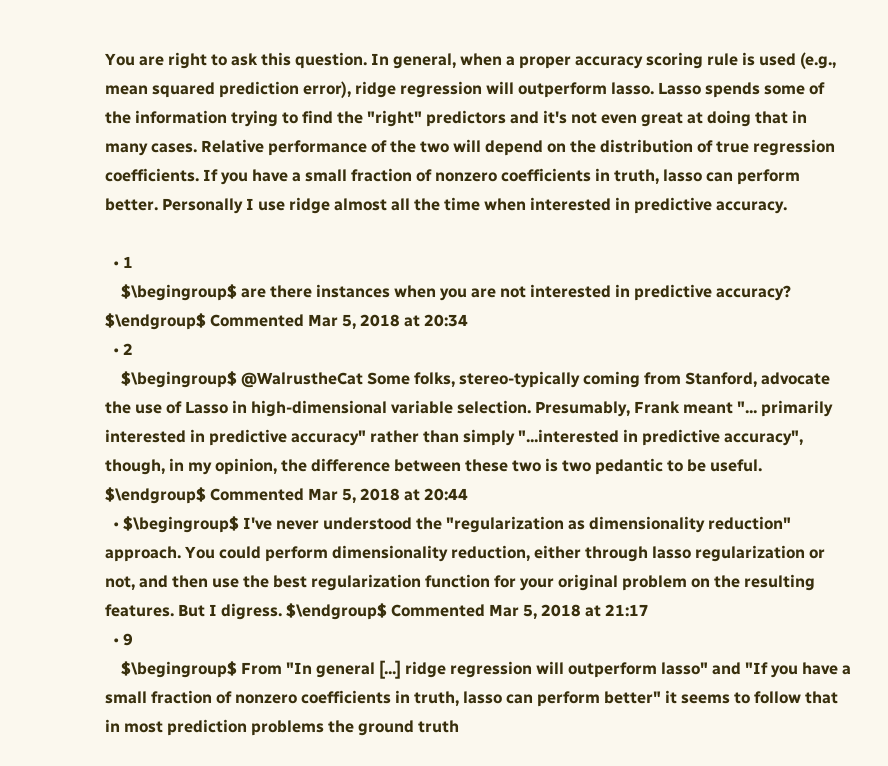You are right to ask this question. In general, when a proper accuracy scoring rule is used (e.g., mean squared prediction error), ridge regression will outperform lasso. Lasso spends some of the information trying to find the "right" predictors and it's not even great at doing that in many cases. Relative performance of the two will depend on the distribution of true regression coefficients. If you have a small fraction of nonzero coefficients in truth, lasso can perform better. Personally I use ridge almost all the time when interested in predictive accuracy.

  • 1
    $\begingroup$ are there instances when you are not interested in predictive accuracy? $\endgroup$ Commented Mar 5, 2018 at 20:34
  • 2
    $\begingroup$ @WalrustheCat Some folks, stereo-typically coming from Stanford, advocate the use of Lasso in high-dimensional variable selection. Presumably, Frank meant "... primarily interested in predictive accuracy" rather than simply "...interested in predictive accuracy", though, in my opinion, the difference between these two is two pedantic to be useful. $\endgroup$ Commented Mar 5, 2018 at 20:44
  • $\begingroup$ I've never understood the "regularization as dimensionality reduction" approach. You could perform dimensionality reduction, either through lasso regularization or not, and then use the best regularization function for your original problem on the resulting features. But I digress. $\endgroup$ Commented Mar 5, 2018 at 21:17
  • 9
    $\begingroup$ From "In general [...] ridge regression will outperform lasso" and "If you have a small fraction of nonzero coefficients in truth, lasso can perform better" it seems to follow that in most prediction problems the ground truth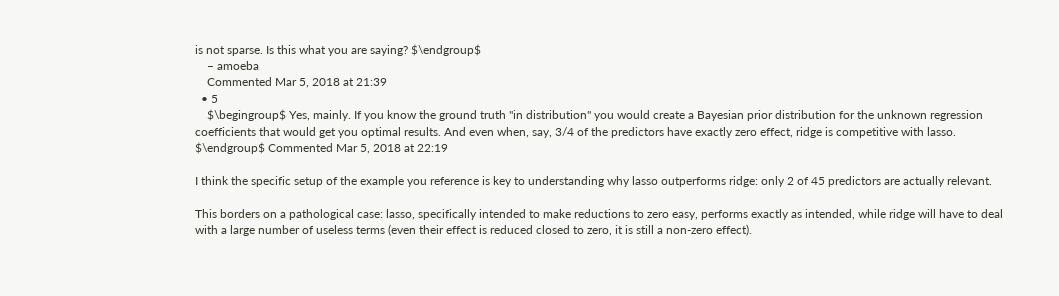is not sparse. Is this what you are saying? $\endgroup$
    – amoeba
    Commented Mar 5, 2018 at 21:39
  • 5
    $\begingroup$ Yes, mainly. If you know the ground truth "in distribution" you would create a Bayesian prior distribution for the unknown regression coefficients that would get you optimal results. And even when, say, 3/4 of the predictors have exactly zero effect, ridge is competitive with lasso. $\endgroup$ Commented Mar 5, 2018 at 22:19

I think the specific setup of the example you reference is key to understanding why lasso outperforms ridge: only 2 of 45 predictors are actually relevant.

This borders on a pathological case: lasso, specifically intended to make reductions to zero easy, performs exactly as intended, while ridge will have to deal with a large number of useless terms (even their effect is reduced closed to zero, it is still a non-zero effect).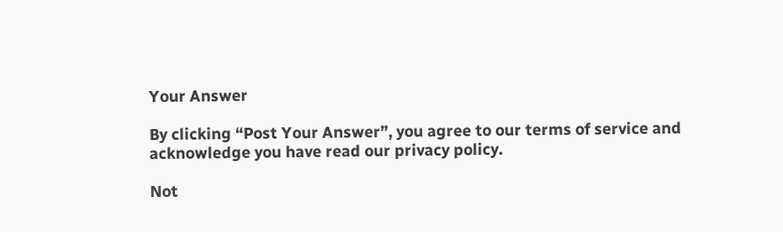Your Answer

By clicking “Post Your Answer”, you agree to our terms of service and acknowledge you have read our privacy policy.

Not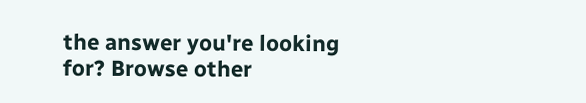the answer you're looking for? Browse other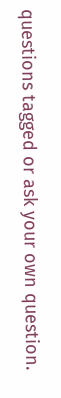questions tagged or ask your own question.